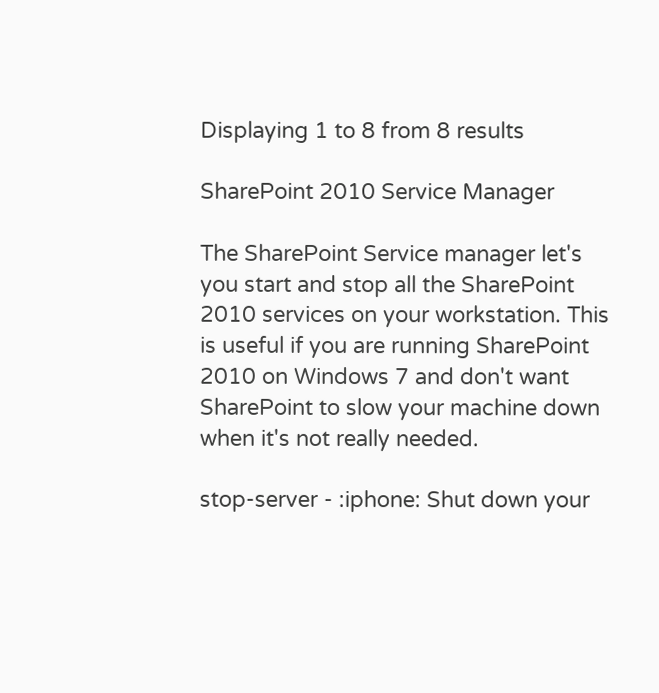Displaying 1 to 8 from 8 results

SharePoint 2010 Service Manager

The SharePoint Service manager let's you start and stop all the SharePoint 2010 services on your workstation. This is useful if you are running SharePoint 2010 on Windows 7 and don't want SharePoint to slow your machine down when it's not really needed.

stop-server - :iphone: Shut down your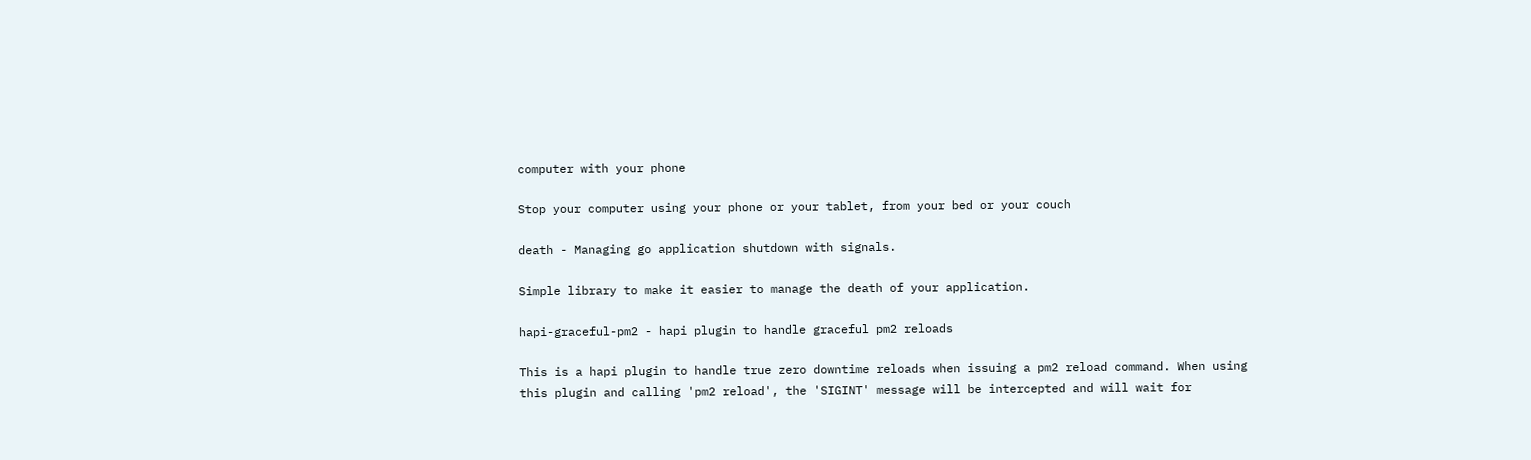computer with your phone

Stop your computer using your phone or your tablet, from your bed or your couch

death - Managing go application shutdown with signals.

Simple library to make it easier to manage the death of your application.

hapi-graceful-pm2 - hapi plugin to handle graceful pm2 reloads

This is a hapi plugin to handle true zero downtime reloads when issuing a pm2 reload command. When using this plugin and calling 'pm2 reload', the 'SIGINT' message will be intercepted and will wait for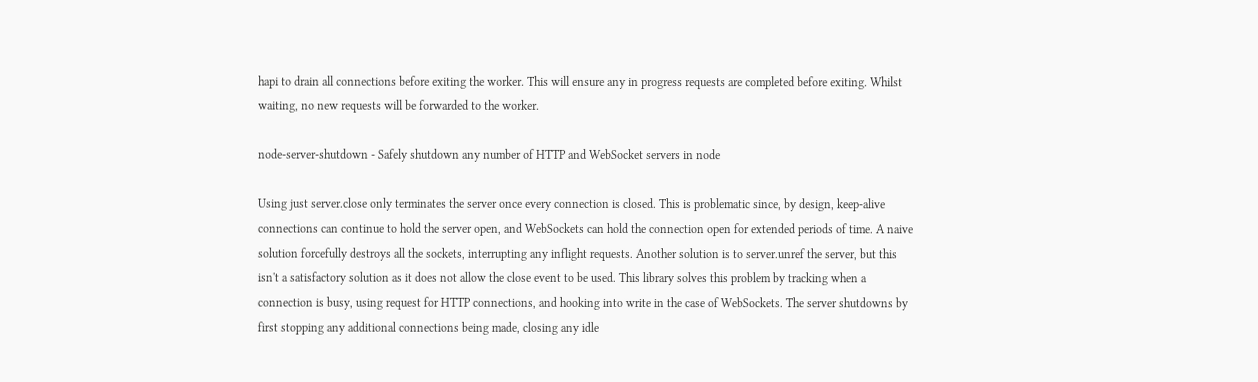hapi to drain all connections before exiting the worker. This will ensure any in progress requests are completed before exiting. Whilst waiting, no new requests will be forwarded to the worker.

node-server-shutdown - Safely shutdown any number of HTTP and WebSocket servers in node

Using just server.close only terminates the server once every connection is closed. This is problematic since, by design, keep-alive connections can continue to hold the server open, and WebSockets can hold the connection open for extended periods of time. A naive solution forcefully destroys all the sockets, interrupting any inflight requests. Another solution is to server.unref the server, but this isn't a satisfactory solution as it does not allow the close event to be used. This library solves this problem by tracking when a connection is busy, using request for HTTP connections, and hooking into write in the case of WebSockets. The server shutdowns by first stopping any additional connections being made, closing any idle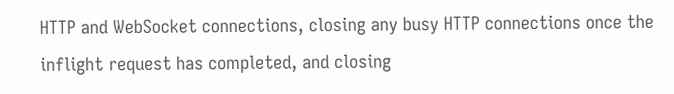HTTP and WebSocket connections, closing any busy HTTP connections once the inflight request has completed, and closing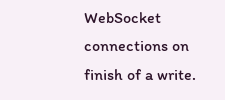WebSocket connections on finish of a write.